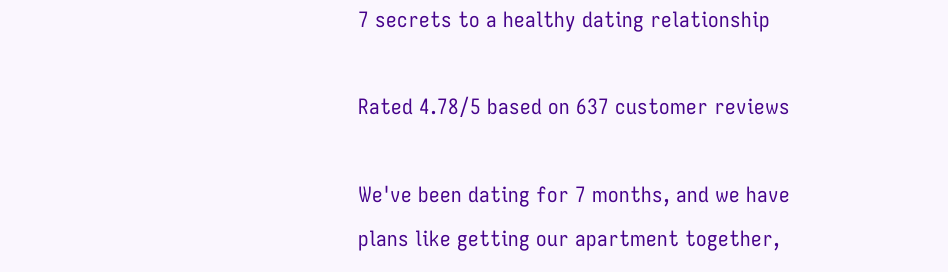7 secrets to a healthy dating relationship

Rated 4.78/5 based on 637 customer reviews

We've been dating for 7 months, and we have plans like getting our apartment together,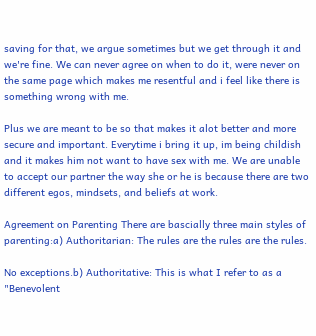saving for that, we argue sometimes but we get through it and we're fine. We can never agree on when to do it, were never on the same page which makes me resentful and i feel like there is something wrong with me.

Plus we are meant to be so that makes it alot better and more secure and important. Everytime i bring it up, im being childish and it makes him not want to have sex with me. We are unable to accept our partner the way she or he is because there are two different egos, mindsets, and beliefs at work.

Agreement on Parenting There are bascially three main styles of parenting:a) Authoritarian: The rules are the rules are the rules.

No exceptions.b) Authoritative: This is what I refer to as a "Benevolent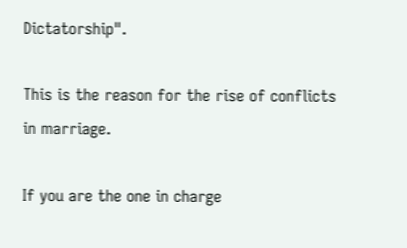Dictatorship".

This is the reason for the rise of conflicts in marriage.

If you are the one in charge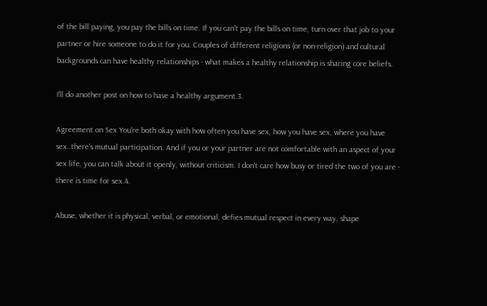of the bill paying, you pay the bills on time. If you can't pay the bills on time, turn over that job to your partner or hire someone to do it for you. Couples of different religions (or non-religion) and cultural backgrounds can have healthy relationships - what makes a healthy relationship is sharing core beliefs.

I'll do another post on how to have a healthy argument.3.

Agreement on Sex You're both okay with how often you have sex, how you have sex, where you have sex..there's mutual participation. And if you or your partner are not comfortable with an aspect of your sex life, you can talk about it openly, without criticism. I don't care how busy or tired the two of you are - there is time for sex.4.

Abuse, whether it is physical, verbal, or emotional, defies mutual respect in every way, shape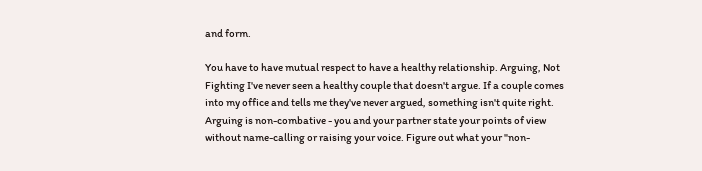and form.

You have to have mutual respect to have a healthy relationship. Arguing, Not Fighting I've never seen a healthy couple that doesn't argue. If a couple comes into my office and tells me they've never argued, something isn't quite right. Arguing is non-combative - you and your partner state your points of view without name-calling or raising your voice. Figure out what your "non-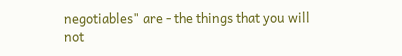negotiables" are - the things that you will not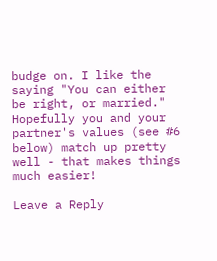budge on. I like the saying "You can either be right, or married." Hopefully you and your partner's values (see #6 below) match up pretty well - that makes things much easier!

Leave a Reply